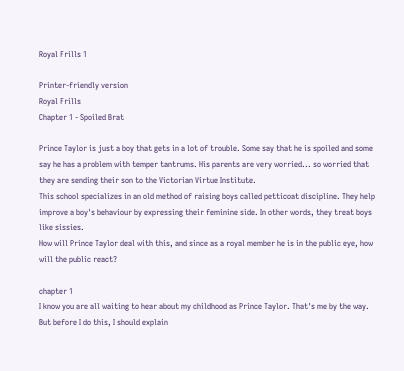Royal Frills 1

Printer-friendly version
Royal Frills
Chapter 1 - Spoiled Brat

Prince Taylor is just a boy that gets in a lot of trouble. Some say that he is spoiled and some say he has a problem with temper tantrums. His parents are very worried... so worried that they are sending their son to the Victorian Virtue Institute.
This school specializes in an old method of raising boys called petticoat discipline. They help improve a boy's behaviour by expressing their feminine side. In other words, they treat boys like sissies.
How will Prince Taylor deal with this, and since as a royal member he is in the public eye, how will the public react?

chapter 1
I know you are all waiting to hear about my childhood as Prince Taylor. That's me by the way. But before I do this, I should explain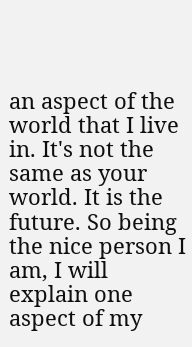an aspect of the world that I live in. It's not the same as your world. It is the future. So being the nice person I am, I will explain one aspect of my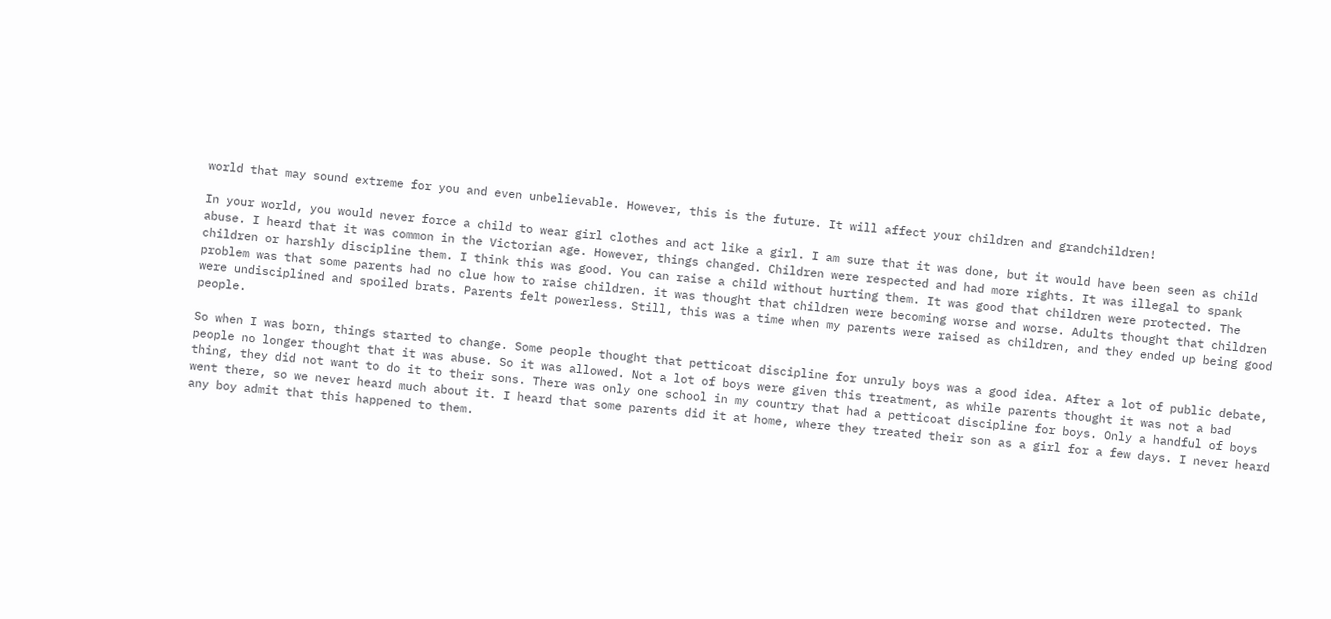world that may sound extreme for you and even unbelievable. However, this is the future. It will affect your children and grandchildren!

In your world, you would never force a child to wear girl clothes and act like a girl. I am sure that it was done, but it would have been seen as child abuse. I heard that it was common in the Victorian age. However, things changed. Children were respected and had more rights. It was illegal to spank children or harshly discipline them. I think this was good. You can raise a child without hurting them. It was good that children were protected. The problem was that some parents had no clue how to raise children. it was thought that children were becoming worse and worse. Adults thought that children were undisciplined and spoiled brats. Parents felt powerless. Still, this was a time when my parents were raised as children, and they ended up being good people.

So when I was born, things started to change. Some people thought that petticoat discipline for unruly boys was a good idea. After a lot of public debate, people no longer thought that it was abuse. So it was allowed. Not a lot of boys were given this treatment, as while parents thought it was not a bad thing, they did not want to do it to their sons. There was only one school in my country that had a petticoat discipline for boys. Only a handful of boys went there, so we never heard much about it. I heard that some parents did it at home, where they treated their son as a girl for a few days. I never heard any boy admit that this happened to them.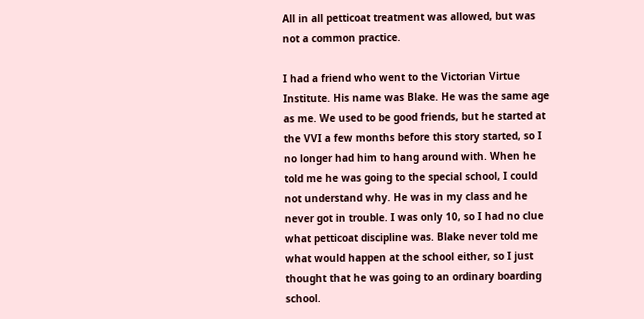All in all petticoat treatment was allowed, but was not a common practice.

I had a friend who went to the Victorian Virtue Institute. His name was Blake. He was the same age as me. We used to be good friends, but he started at the VVI a few months before this story started, so I no longer had him to hang around with. When he told me he was going to the special school, I could not understand why. He was in my class and he never got in trouble. I was only 10, so I had no clue what petticoat discipline was. Blake never told me what would happen at the school either, so I just thought that he was going to an ordinary boarding school.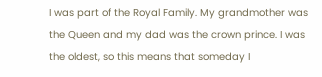I was part of the Royal Family. My grandmother was the Queen and my dad was the crown prince. I was the oldest, so this means that someday I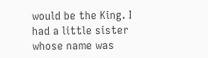would be the King. I had a little sister whose name was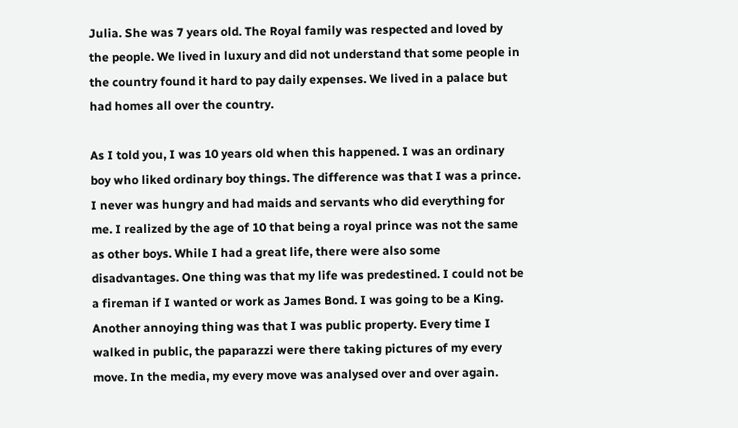Julia. She was 7 years old. The Royal family was respected and loved by the people. We lived in luxury and did not understand that some people in the country found it hard to pay daily expenses. We lived in a palace but had homes all over the country.

As I told you, I was 10 years old when this happened. I was an ordinary boy who liked ordinary boy things. The difference was that I was a prince. I never was hungry and had maids and servants who did everything for me. I realized by the age of 10 that being a royal prince was not the same as other boys. While I had a great life, there were also some disadvantages. One thing was that my life was predestined. I could not be a fireman if I wanted or work as James Bond. I was going to be a King. Another annoying thing was that I was public property. Every time I walked in public, the paparazzi were there taking pictures of my every move. In the media, my every move was analysed over and over again.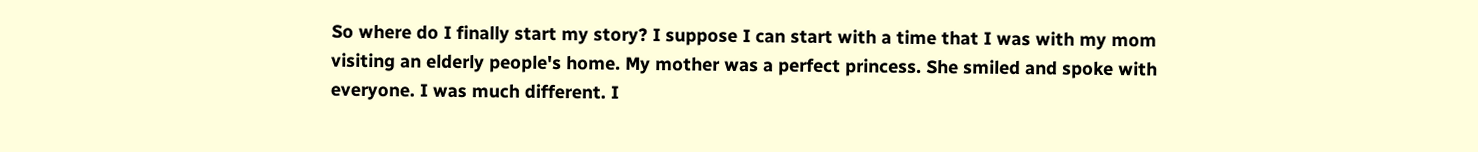So where do I finally start my story? I suppose I can start with a time that I was with my mom visiting an elderly people's home. My mother was a perfect princess. She smiled and spoke with everyone. I was much different. I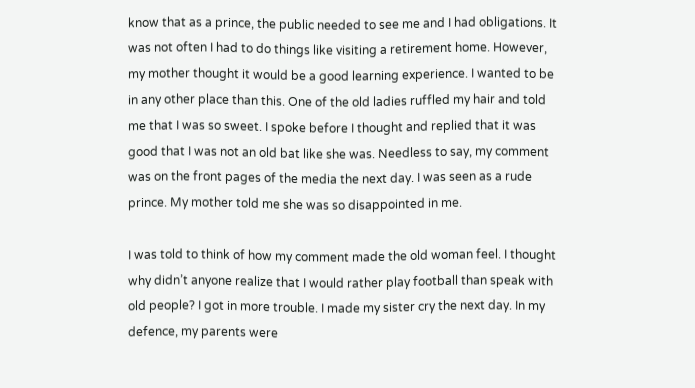know that as a prince, the public needed to see me and I had obligations. It was not often I had to do things like visiting a retirement home. However, my mother thought it would be a good learning experience. I wanted to be in any other place than this. One of the old ladies ruffled my hair and told me that I was so sweet. I spoke before I thought and replied that it was good that I was not an old bat like she was. Needless to say, my comment was on the front pages of the media the next day. I was seen as a rude prince. My mother told me she was so disappointed in me.

I was told to think of how my comment made the old woman feel. I thought why didn’t anyone realize that I would rather play football than speak with old people? I got in more trouble. I made my sister cry the next day. In my defence, my parents were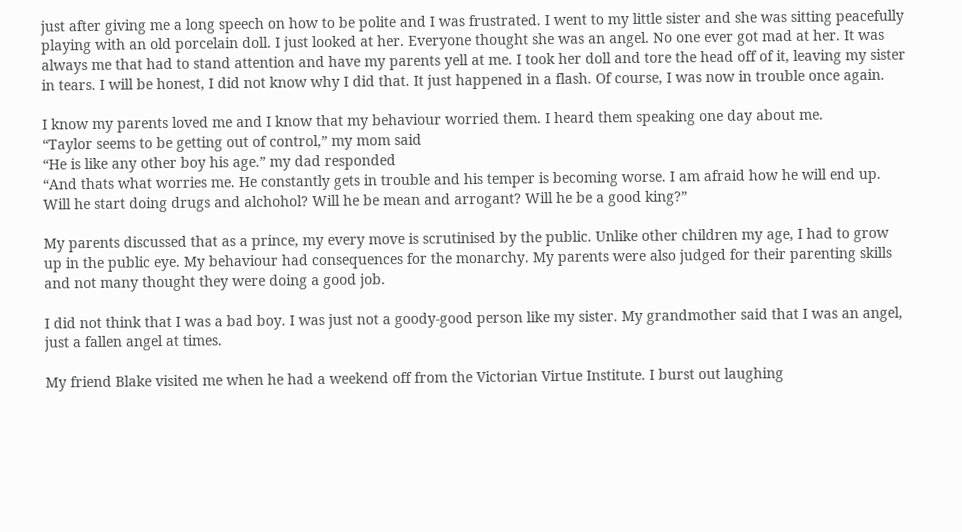just after giving me a long speech on how to be polite and I was frustrated. I went to my little sister and she was sitting peacefully playing with an old porcelain doll. I just looked at her. Everyone thought she was an angel. No one ever got mad at her. It was always me that had to stand attention and have my parents yell at me. I took her doll and tore the head off of it, leaving my sister in tears. I will be honest, I did not know why I did that. It just happened in a flash. Of course, I was now in trouble once again.

I know my parents loved me and I know that my behaviour worried them. I heard them speaking one day about me.
“Taylor seems to be getting out of control,” my mom said
“He is like any other boy his age.” my dad responded
“And thats what worries me. He constantly gets in trouble and his temper is becoming worse. I am afraid how he will end up. Will he start doing drugs and alchohol? Will he be mean and arrogant? Will he be a good king?”

My parents discussed that as a prince, my every move is scrutinised by the public. Unlike other children my age, I had to grow up in the public eye. My behaviour had consequences for the monarchy. My parents were also judged for their parenting skills and not many thought they were doing a good job.

I did not think that I was a bad boy. I was just not a goody-good person like my sister. My grandmother said that I was an angel, just a fallen angel at times.

My friend Blake visited me when he had a weekend off from the Victorian Virtue Institute. I burst out laughing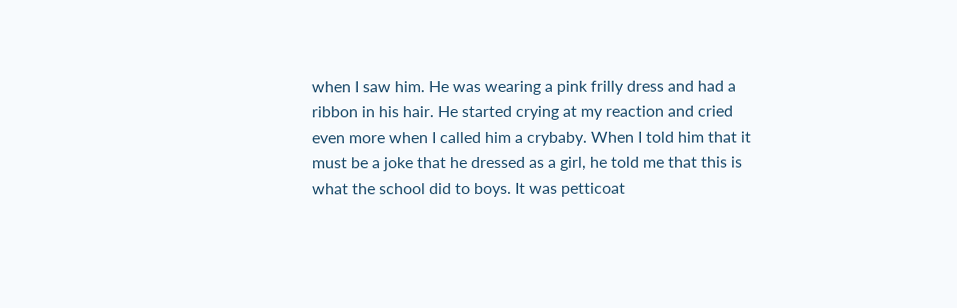when I saw him. He was wearing a pink frilly dress and had a ribbon in his hair. He started crying at my reaction and cried even more when I called him a crybaby. When I told him that it must be a joke that he dressed as a girl, he told me that this is what the school did to boys. It was petticoat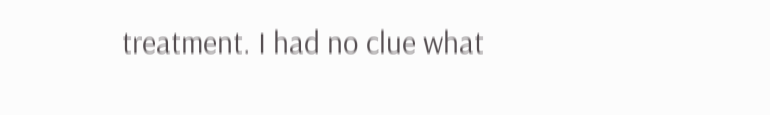treatment. I had no clue what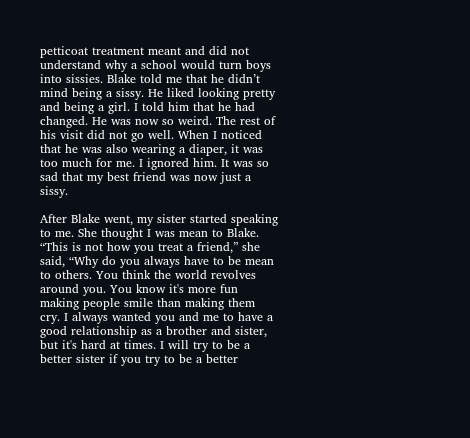petticoat treatment meant and did not understand why a school would turn boys into sissies. Blake told me that he didn’t mind being a sissy. He liked looking pretty and being a girl. I told him that he had changed. He was now so weird. The rest of his visit did not go well. When I noticed that he was also wearing a diaper, it was too much for me. I ignored him. It was so sad that my best friend was now just a sissy.

After Blake went, my sister started speaking to me. She thought I was mean to Blake.
“This is not how you treat a friend,” she said, “Why do you always have to be mean to others. You think the world revolves around you. You know it's more fun making people smile than making them cry. I always wanted you and me to have a good relationship as a brother and sister, but it's hard at times. I will try to be a better sister if you try to be a better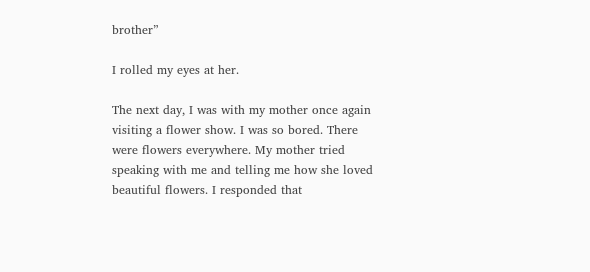brother”

I rolled my eyes at her.

The next day, I was with my mother once again visiting a flower show. I was so bored. There were flowers everywhere. My mother tried speaking with me and telling me how she loved beautiful flowers. I responded that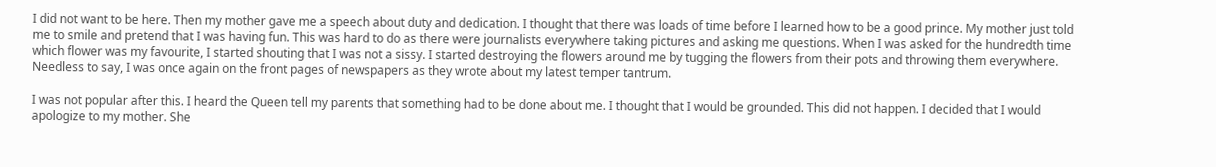I did not want to be here. Then my mother gave me a speech about duty and dedication. I thought that there was loads of time before I learned how to be a good prince. My mother just told me to smile and pretend that I was having fun. This was hard to do as there were journalists everywhere taking pictures and asking me questions. When I was asked for the hundredth time which flower was my favourite, I started shouting that I was not a sissy. I started destroying the flowers around me by tugging the flowers from their pots and throwing them everywhere. Needless to say, I was once again on the front pages of newspapers as they wrote about my latest temper tantrum.

I was not popular after this. I heard the Queen tell my parents that something had to be done about me. I thought that I would be grounded. This did not happen. I decided that I would apologize to my mother. She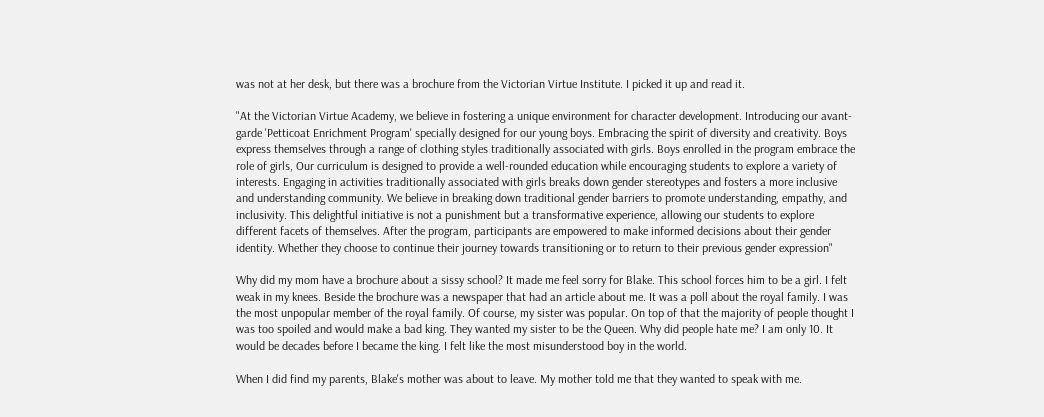was not at her desk, but there was a brochure from the Victorian Virtue Institute. I picked it up and read it.

"At the Victorian Virtue Academy, we believe in fostering a unique environment for character development. Introducing our avant-garde 'Petticoat Enrichment Program' specially designed for our young boys. Embracing the spirit of diversity and creativity. Boys express themselves through a range of clothing styles traditionally associated with girls. Boys enrolled in the program embrace the role of girls, Our curriculum is designed to provide a well-rounded education while encouraging students to explore a variety of interests. Engaging in activities traditionally associated with girls breaks down gender stereotypes and fosters a more inclusive and understanding community. We believe in breaking down traditional gender barriers to promote understanding, empathy, and inclusivity. This delightful initiative is not a punishment but a transformative experience, allowing our students to explore different facets of themselves. After the program, participants are empowered to make informed decisions about their gender identity. Whether they choose to continue their journey towards transitioning or to return to their previous gender expression"

Why did my mom have a brochure about a sissy school? It made me feel sorry for Blake. This school forces him to be a girl. I felt weak in my knees. Beside the brochure was a newspaper that had an article about me. It was a poll about the royal family. I was the most unpopular member of the royal family. Of course, my sister was popular. On top of that the majority of people thought I was too spoiled and would make a bad king. They wanted my sister to be the Queen. Why did people hate me? I am only 10. It would be decades before I became the king. I felt like the most misunderstood boy in the world.

When I did find my parents, Blake's mother was about to leave. My mother told me that they wanted to speak with me.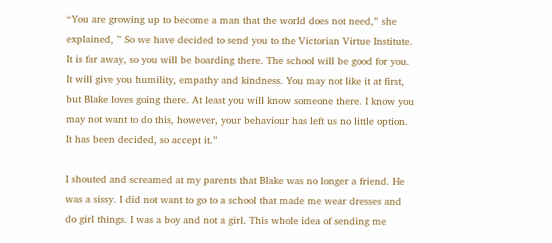“You are growing up to become a man that the world does not need,” she explained, ” So we have decided to send you to the Victorian Virtue Institute. It is far away, so you will be boarding there. The school will be good for you. It will give you humility, empathy and kindness. You may not like it at first, but Blake loves going there. At least you will know someone there. I know you may not want to do this, however, your behaviour has left us no little option. It has been decided, so accept it.”

I shouted and screamed at my parents that Blake was no longer a friend. He was a sissy. I did not want to go to a school that made me wear dresses and do girl things. I was a boy and not a girl. This whole idea of sending me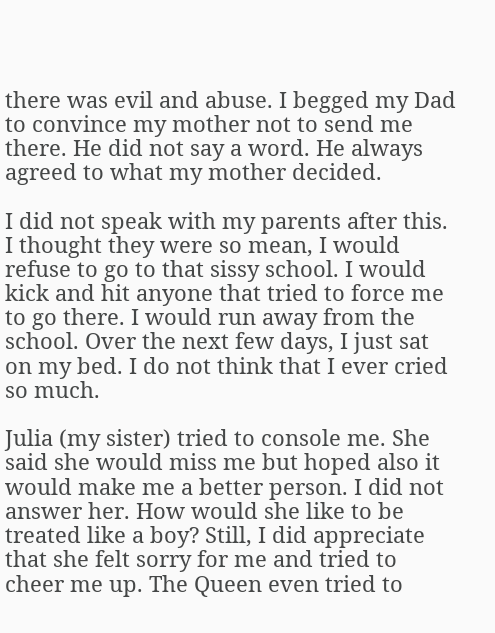there was evil and abuse. I begged my Dad to convince my mother not to send me there. He did not say a word. He always agreed to what my mother decided.

I did not speak with my parents after this. I thought they were so mean, I would refuse to go to that sissy school. I would kick and hit anyone that tried to force me to go there. I would run away from the school. Over the next few days, I just sat on my bed. I do not think that I ever cried so much.

Julia (my sister) tried to console me. She said she would miss me but hoped also it would make me a better person. I did not answer her. How would she like to be treated like a boy? Still, I did appreciate that she felt sorry for me and tried to cheer me up. The Queen even tried to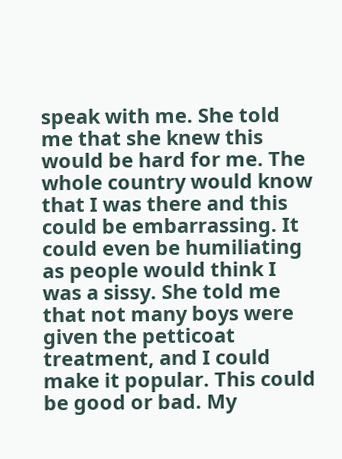speak with me. She told me that she knew this would be hard for me. The whole country would know that I was there and this could be embarrassing. It could even be humiliating as people would think I was a sissy. She told me that not many boys were given the petticoat treatment, and I could make it popular. This could be good or bad. My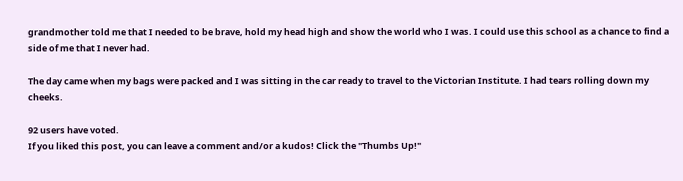grandmother told me that I needed to be brave, hold my head high and show the world who I was. I could use this school as a chance to find a side of me that I never had.

The day came when my bags were packed and I was sitting in the car ready to travel to the Victorian Institute. I had tears rolling down my cheeks.

92 users have voted.
If you liked this post, you can leave a comment and/or a kudos! Click the "Thumbs Up!"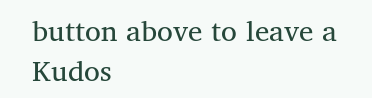button above to leave a Kudos